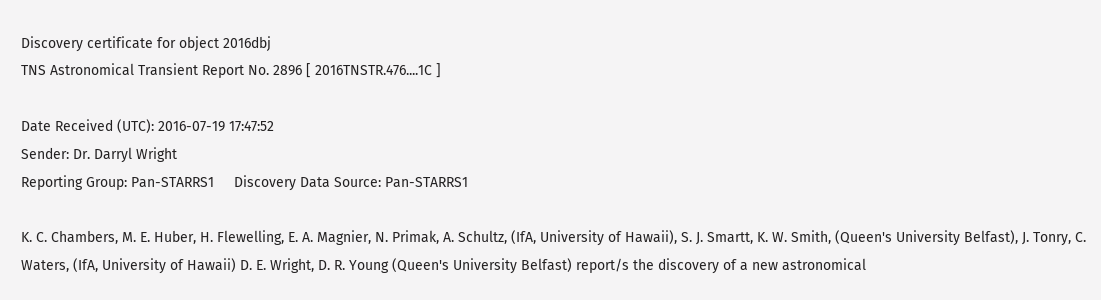Discovery certificate for object 2016dbj
TNS Astronomical Transient Report No. 2896 [ 2016TNSTR.476....1C ]

Date Received (UTC): 2016-07-19 17:47:52
Sender: Dr. Darryl Wright
Reporting Group: Pan-STARRS1     Discovery Data Source: Pan-STARRS1

K. C. Chambers, M. E. Huber, H. Flewelling, E. A. Magnier, N. Primak, A. Schultz, (IfA, University of Hawaii), S. J. Smartt, K. W. Smith, (Queen's University Belfast), J. Tonry, C. Waters, (IfA, University of Hawaii) D. E. Wright, D. R. Young (Queen's University Belfast) report/s the discovery of a new astronomical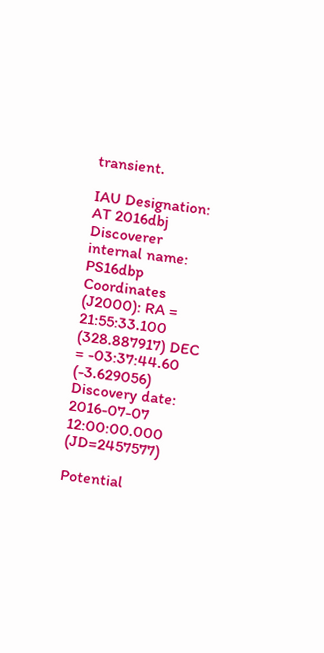transient.

IAU Designation: AT 2016dbj
Discoverer internal name: PS16dbp
Coordinates (J2000): RA = 21:55:33.100 (328.887917) DEC = -03:37:44.60 (-3.629056)
Discovery date: 2016-07-07 12:00:00.000 (JD=2457577)

Potential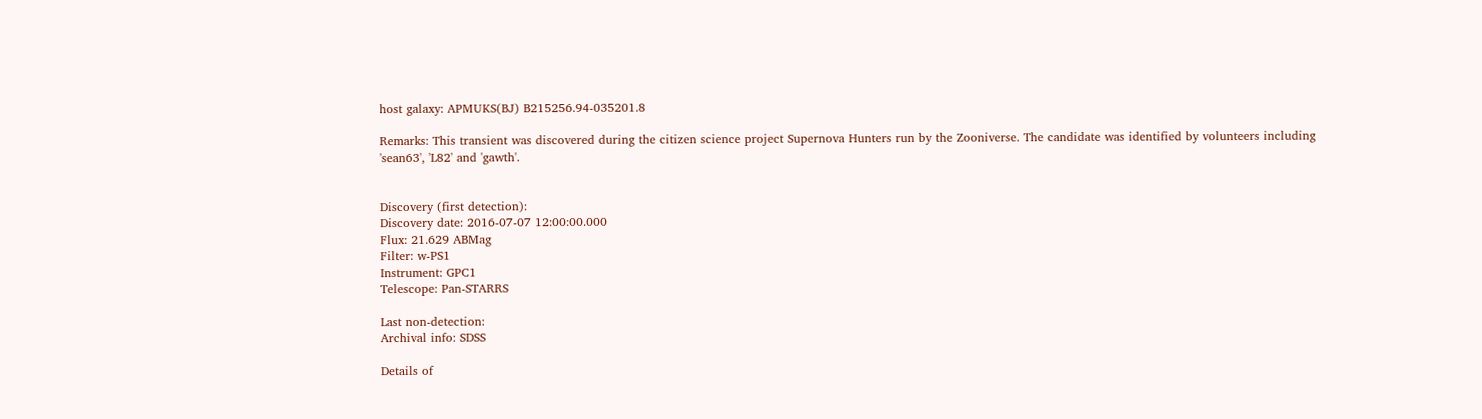host galaxy: APMUKS(BJ) B215256.94-035201.8

Remarks: This transient was discovered during the citizen science project Supernova Hunters run by the Zooniverse. The candidate was identified by volunteers including 'sean63', 'L82' and 'gawth'.


Discovery (first detection):
Discovery date: 2016-07-07 12:00:00.000
Flux: 21.629 ABMag
Filter: w-PS1
Instrument: GPC1
Telescope: Pan-STARRS

Last non-detection:
Archival info: SDSS

Details of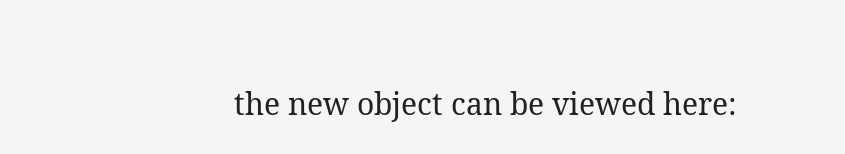the new object can be viewed here: